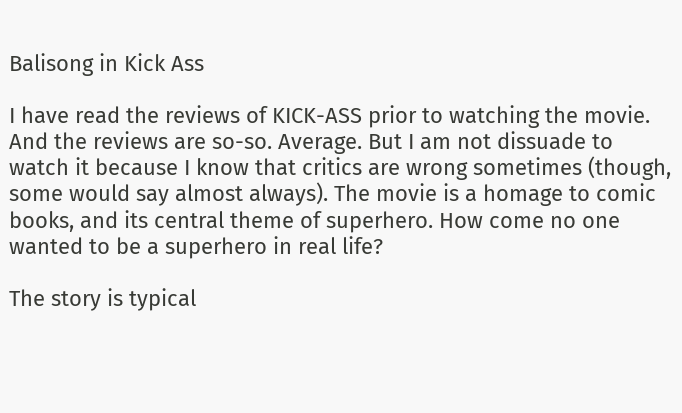Balisong in Kick Ass

I have read the reviews of KICK-ASS prior to watching the movie. And the reviews are so-so. Average. But I am not dissuade to watch it because I know that critics are wrong sometimes (though, some would say almost always). The movie is a homage to comic books, and its central theme of superhero. How come no one wanted to be a superhero in real life?

The story is typical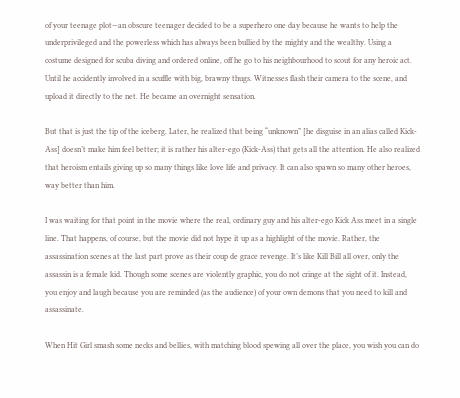of your teenage plot—an obscure teenager decided to be a superhero one day because he wants to help the underprivileged and the powerless which has always been bullied by the mighty and the wealthy. Using a costume designed for scuba diving and ordered online, off he go to his neighbourhood to scout for any heroic act. Until he accidently involved in a scuffle with big, brawny thugs. Witnesses flash their camera to the scene, and upload it directly to the net. He became an overnight sensation.

But that is just the tip of the iceberg. Later, he realized that being “unknown” [he disguise in an alias called Kick-Ass] doesn’t make him feel better; it is rather his alter-ego (Kick-Ass) that gets all the attention. He also realized that heroism entails giving up so many things like love life and privacy. It can also spawn so many other heroes, way better than him.

I was waiting for that point in the movie where the real, ordinary guy and his alter-ego Kick Ass meet in a single line. That happens, of course, but the movie did not hype it up as a highlight of the movie. Rather, the assassination scenes at the last part prove as their coup de grace revenge. It’s like Kill Bill all over, only the assassin is a female kid. Though some scenes are violently graphic, you do not cringe at the sight of it. Instead, you enjoy and laugh because you are reminded (as the audience) of your own demons that you need to kill and assassinate.

When Hit Girl smash some necks and bellies, with matching blood spewing all over the place, you wish you can do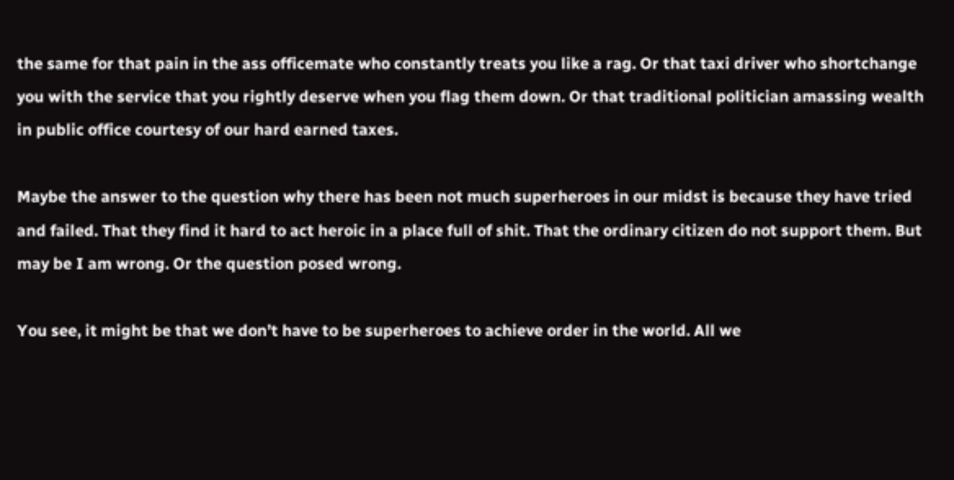the same for that pain in the ass officemate who constantly treats you like a rag. Or that taxi driver who shortchange you with the service that you rightly deserve when you flag them down. Or that traditional politician amassing wealth in public office courtesy of our hard earned taxes.

Maybe the answer to the question why there has been not much superheroes in our midst is because they have tried and failed. That they find it hard to act heroic in a place full of shit. That the ordinary citizen do not support them. But may be I am wrong. Or the question posed wrong.

You see, it might be that we don’t have to be superheroes to achieve order in the world. All we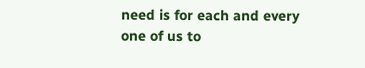need is for each and every one of us to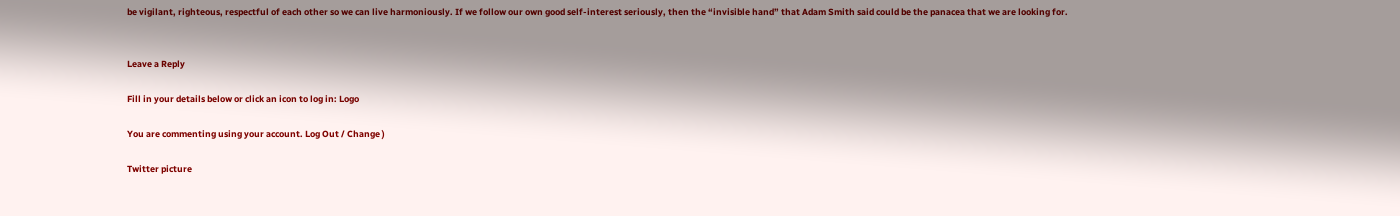be vigilant, righteous, respectful of each other so we can live harmoniously. If we follow our own good self-interest seriously, then the “invisible hand” that Adam Smith said could be the panacea that we are looking for.


Leave a Reply

Fill in your details below or click an icon to log in: Logo

You are commenting using your account. Log Out / Change )

Twitter picture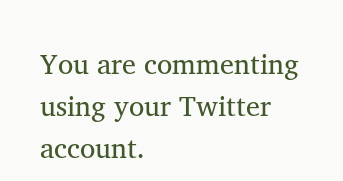You are commenting using your Twitter account.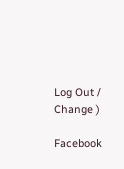Log Out / Change )

Facebook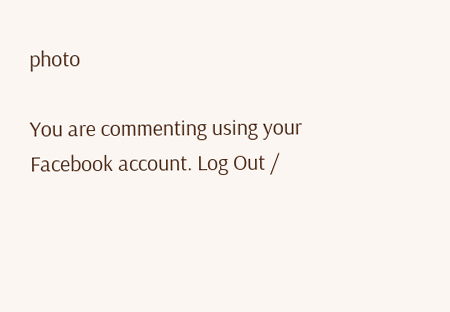photo

You are commenting using your Facebook account. Log Out /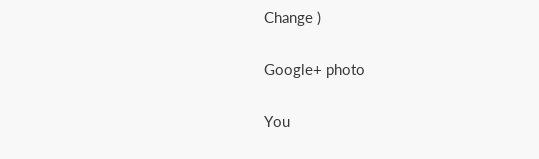Change )

Google+ photo

You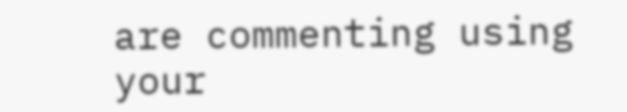are commenting using your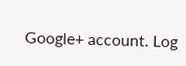Google+ account. Log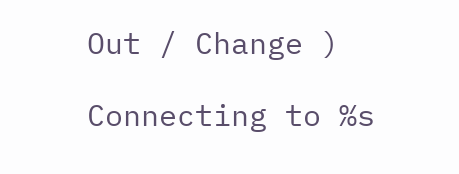Out / Change )

Connecting to %s